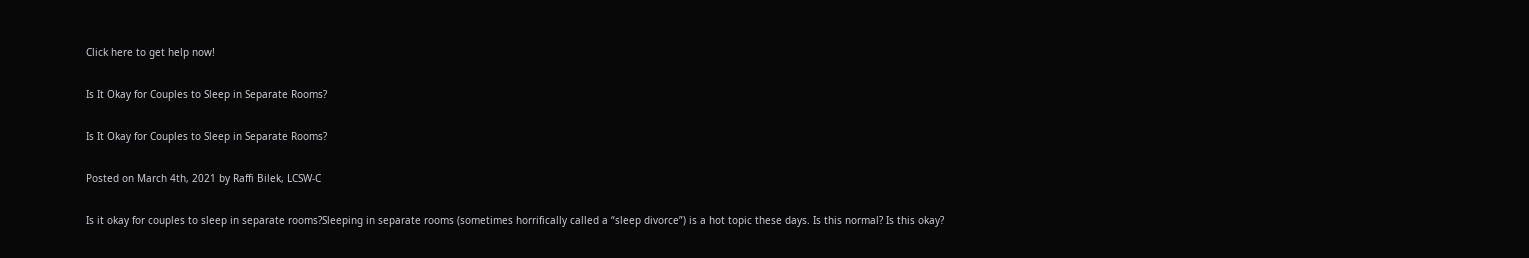Click here to get help now!

Is It Okay for Couples to Sleep in Separate Rooms?

Is It Okay for Couples to Sleep in Separate Rooms?

Posted on March 4th, 2021 by Raffi Bilek, LCSW-C

Is it okay for couples to sleep in separate rooms?Sleeping in separate rooms (sometimes horrifically called a “sleep divorce”) is a hot topic these days. Is this normal? Is this okay?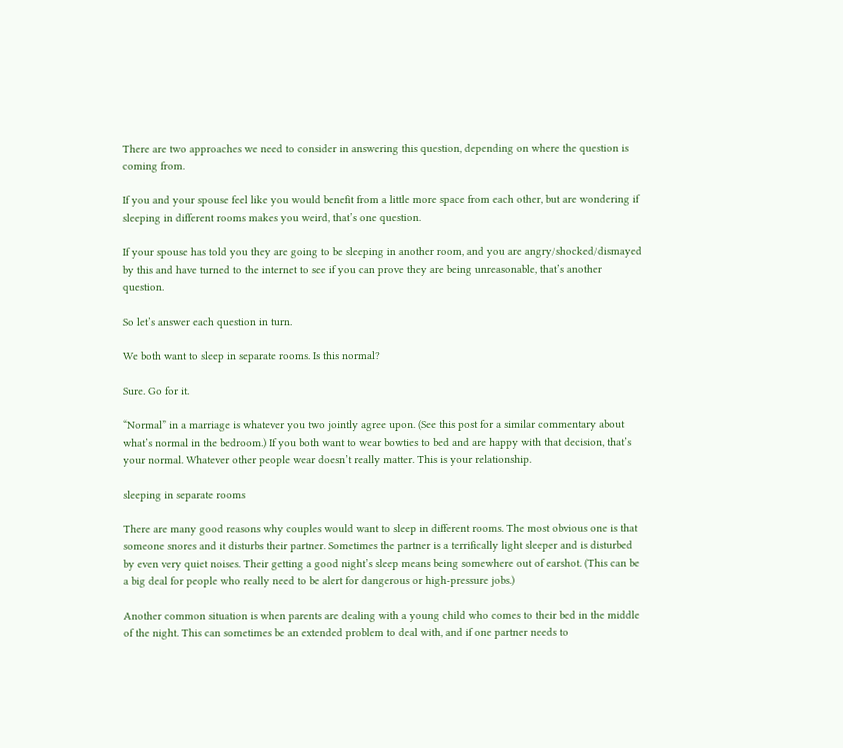There are two approaches we need to consider in answering this question, depending on where the question is coming from.

If you and your spouse feel like you would benefit from a little more space from each other, but are wondering if sleeping in different rooms makes you weird, that’s one question.

If your spouse has told you they are going to be sleeping in another room, and you are angry/shocked/dismayed by this and have turned to the internet to see if you can prove they are being unreasonable, that’s another question.

So let’s answer each question in turn.

We both want to sleep in separate rooms. Is this normal?

Sure. Go for it.

“Normal” in a marriage is whatever you two jointly agree upon. (See this post for a similar commentary about what’s normal in the bedroom.) If you both want to wear bowties to bed and are happy with that decision, that’s your normal. Whatever other people wear doesn’t really matter. This is your relationship.

sleeping in separate rooms

There are many good reasons why couples would want to sleep in different rooms. The most obvious one is that someone snores and it disturbs their partner. Sometimes the partner is a terrifically light sleeper and is disturbed by even very quiet noises. Their getting a good night’s sleep means being somewhere out of earshot. (This can be a big deal for people who really need to be alert for dangerous or high-pressure jobs.)

Another common situation is when parents are dealing with a young child who comes to their bed in the middle of the night. This can sometimes be an extended problem to deal with, and if one partner needs to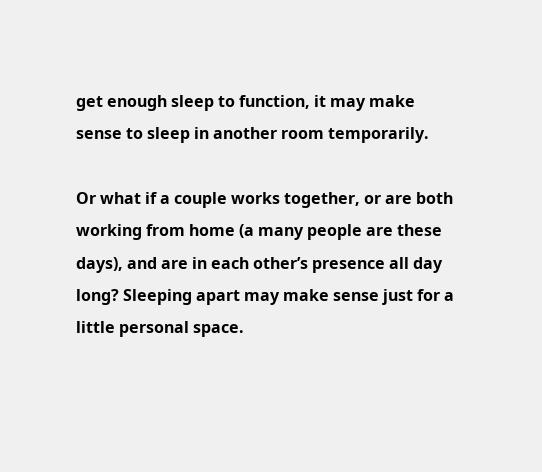get enough sleep to function, it may make sense to sleep in another room temporarily.

Or what if a couple works together, or are both working from home (a many people are these days), and are in each other’s presence all day long? Sleeping apart may make sense just for a little personal space.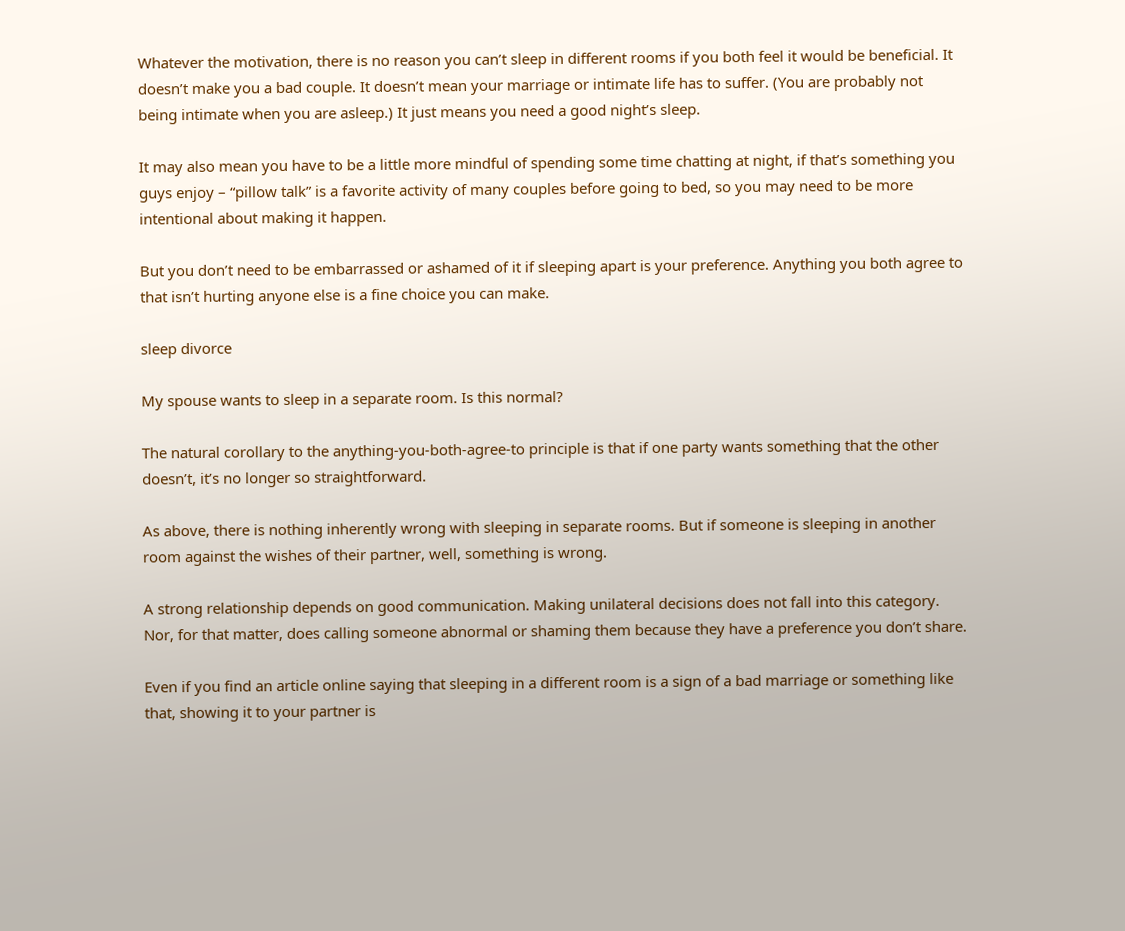Whatever the motivation, there is no reason you can’t sleep in different rooms if you both feel it would be beneficial. It doesn’t make you a bad couple. It doesn’t mean your marriage or intimate life has to suffer. (You are probably not being intimate when you are asleep.) It just means you need a good night’s sleep.

It may also mean you have to be a little more mindful of spending some time chatting at night, if that’s something you guys enjoy – “pillow talk” is a favorite activity of many couples before going to bed, so you may need to be more intentional about making it happen.

But you don’t need to be embarrassed or ashamed of it if sleeping apart is your preference. Anything you both agree to that isn’t hurting anyone else is a fine choice you can make.

sleep divorce

My spouse wants to sleep in a separate room. Is this normal?

The natural corollary to the anything-you-both-agree-to principle is that if one party wants something that the other doesn’t, it’s no longer so straightforward.

As above, there is nothing inherently wrong with sleeping in separate rooms. But if someone is sleeping in another room against the wishes of their partner, well, something is wrong.

A strong relationship depends on good communication. Making unilateral decisions does not fall into this category. Nor, for that matter, does calling someone abnormal or shaming them because they have a preference you don’t share.

Even if you find an article online saying that sleeping in a different room is a sign of a bad marriage or something like that, showing it to your partner is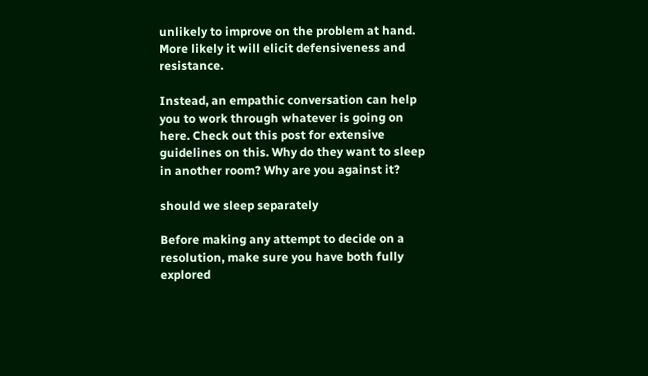unlikely to improve on the problem at hand. More likely it will elicit defensiveness and resistance.

Instead, an empathic conversation can help you to work through whatever is going on here. Check out this post for extensive guidelines on this. Why do they want to sleep in another room? Why are you against it?

should we sleep separately

Before making any attempt to decide on a resolution, make sure you have both fully explored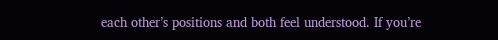each other’s positions and both feel understood. If you’re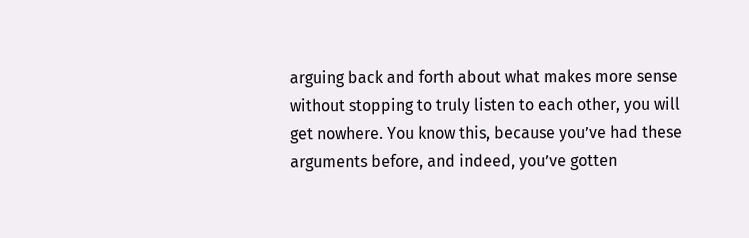arguing back and forth about what makes more sense without stopping to truly listen to each other, you will get nowhere. You know this, because you’ve had these arguments before, and indeed, you’ve gotten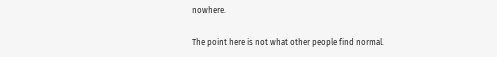nowhere.

The point here is not what other people find normal.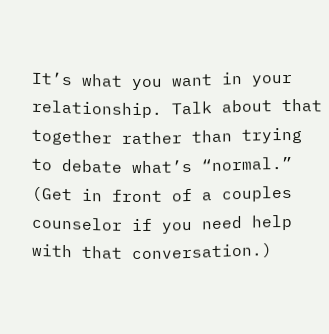It’s what you want in your relationship. Talk about that together rather than trying to debate what’s “normal.” (Get in front of a couples counselor if you need help with that conversation.)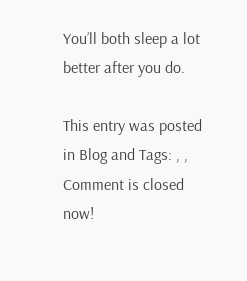You’ll both sleep a lot better after you do.

This entry was posted in Blog and Tags: , , Comment is closed now!